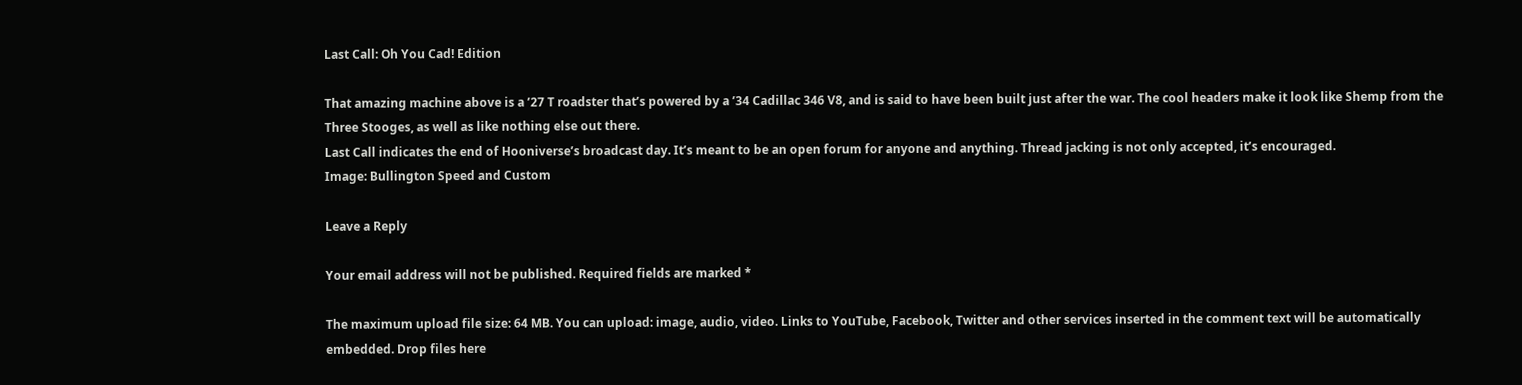Last Call: Oh You Cad! Edition

That amazing machine above is a ’27 T roadster that’s powered by a ’34 Cadillac 346 V8, and is said to have been built just after the war. The cool headers make it look like Shemp from the Three Stooges, as well as like nothing else out there.
Last Call indicates the end of Hooniverse’s broadcast day. It’s meant to be an open forum for anyone and anything. Thread jacking is not only accepted, it’s encouraged.
Image: Bullington Speed and Custom

Leave a Reply

Your email address will not be published. Required fields are marked *

The maximum upload file size: 64 MB. You can upload: image, audio, video. Links to YouTube, Facebook, Twitter and other services inserted in the comment text will be automatically embedded. Drop files here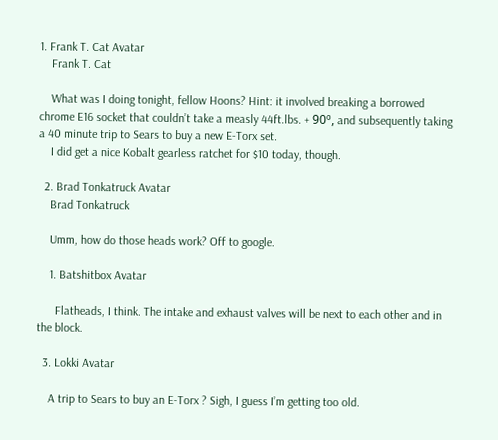1. Frank T. Cat Avatar
    Frank T. Cat

    What was I doing tonight, fellow Hoons? Hint: it involved breaking a borrowed chrome E16 socket that couldn’t take a measly 44ft.lbs. + 90º, and subsequently taking a 40 minute trip to Sears to buy a new E-Torx set.
    I did get a nice Kobalt gearless ratchet for $10 today, though.

  2. Brad Tonkatruck Avatar
    Brad Tonkatruck

    Umm, how do those heads work? Off to google.

    1. Batshitbox Avatar

      Flatheads, I think. The intake and exhaust valves will be next to each other and in the block.

  3. Lokki Avatar

    A trip to Sears to buy an E-Torx ? Sigh, I guess I’m getting too old.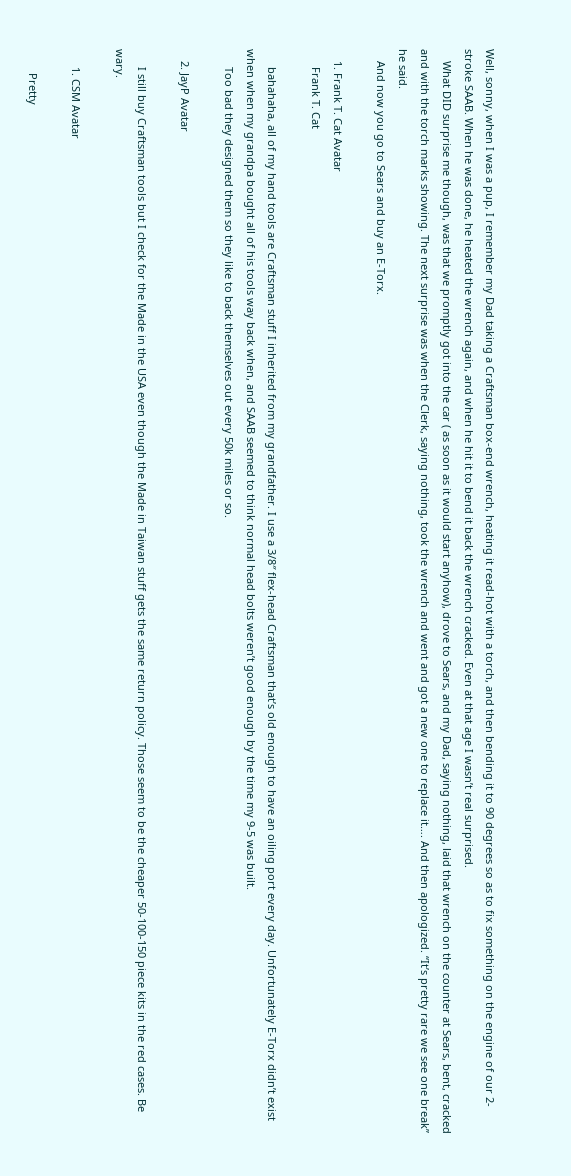Well, sonny, when I was a pup, I remember my Dad taking a Craftsman box-end wrench, heating it read-hot with a torch, and then bending it to 90 degrees so as to fix something on the engine of our 2-stroke SAAB. When he was done, he heated the wrench again, and when he hit it to bend it back the wrench cracked. Even at that age I wasn’t real surprised.
    What DID surprise me though, was that we promptly got into the car ( as soon as it would start anyhow), drove to Sears, and my Dad, saying nothing, laid that wrench on the counter at Sears, bent, cracked and with the torch marks showing. The next surprise was when the Clerk, saying nothing, took the wrench and went and got a new one to replace it…. And then apologized. “It’s pretty rare we see one break” he said.
    And now you go to Sears and buy an E-Torx.

    1. Frank T. Cat Avatar
      Frank T. Cat

      bahahaha, all of my hand tools are Craftsman stuff I inherited from my grandfather. I use a 3/8″ flex-head Craftsman that’s old enough to have an oiling port every day. Unfortunately E-Torx didn’t exist when when my grandpa bought all of his tools way back when, and SAAB seemed to think normal head bolts weren’t good enough by the time my 9-5 was built.
      Too bad they designed them so they like to back themselves out every 50k miles or so.

    2. JayP Avatar

      I still buy Craftsman tools but I check for the Made in the USA even though the Made in Taiwan stuff gets the same return policy. Those seem to be the cheaper 50-100-150 piece kits in the red cases. Be wary.

      1. CSM Avatar

        Pretty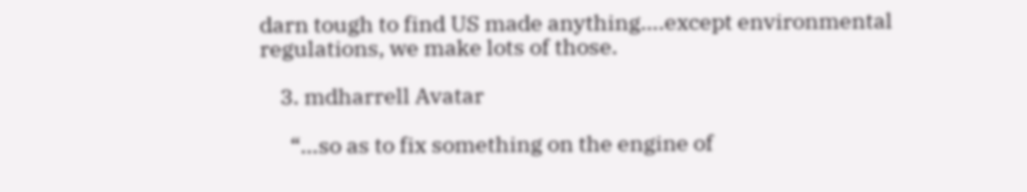darn tough to find US made anything….except environmental regulations, we make lots of those.

    3. mdharrell Avatar

      “…so as to fix something on the engine of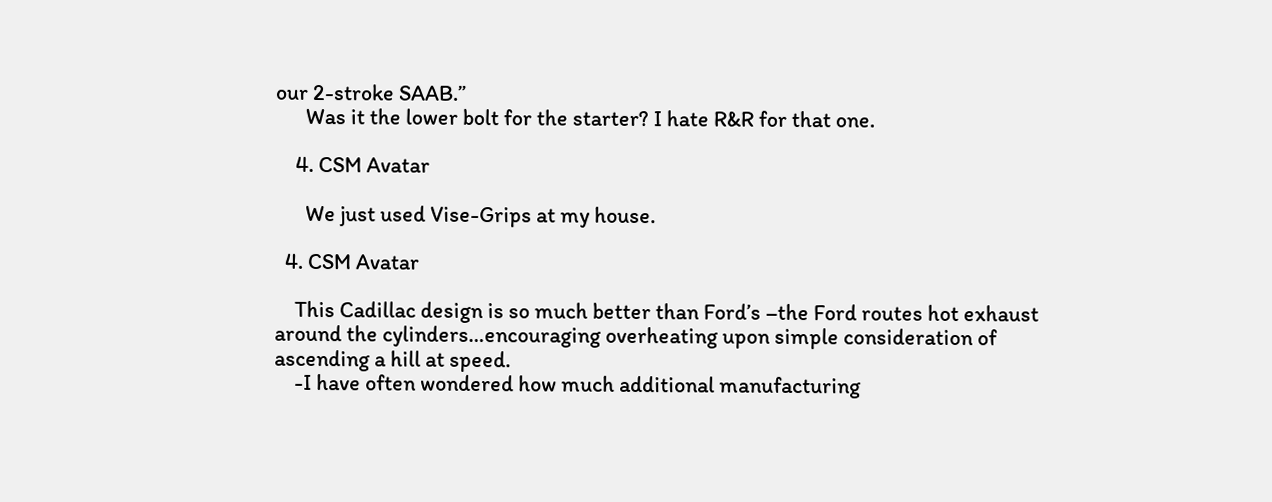our 2-stroke SAAB.”
      Was it the lower bolt for the starter? I hate R&R for that one.

    4. CSM Avatar

      We just used Vise-Grips at my house.

  4. CSM Avatar

    This Cadillac design is so much better than Ford’s –the Ford routes hot exhaust around the cylinders…encouraging overheating upon simple consideration of ascending a hill at speed.
    -I have often wondered how much additional manufacturing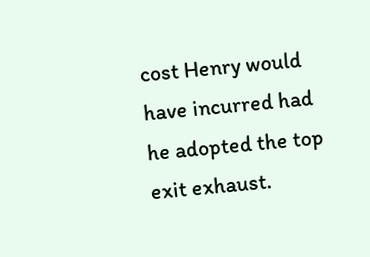cost Henry would have incurred had he adopted the top exit exhaust.